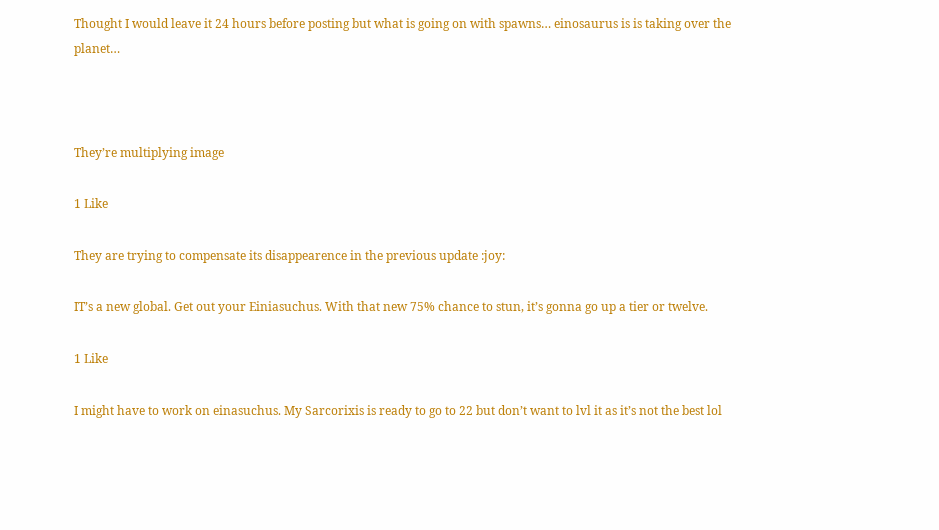Thought I would leave it 24 hours before posting but what is going on with spawns… einosaurus is is taking over the planet…



They’re multiplying image

1 Like

They are trying to compensate its disappearence in the previous update :joy:

IT’s a new global. Get out your Einiasuchus. With that new 75% chance to stun, it’s gonna go up a tier or twelve.

1 Like

I might have to work on einasuchus. My Sarcorixis is ready to go to 22 but don’t want to lvl it as it’s not the best lol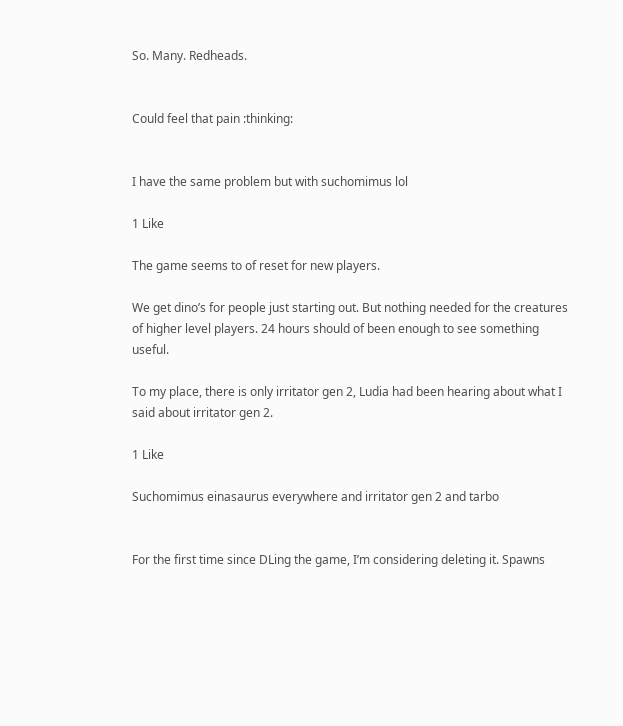So. Many. Redheads.


Could feel that pain :thinking:


I have the same problem but with suchomimus lol

1 Like

The game seems to of reset for new players.

We get dino’s for people just starting out. But nothing needed for the creatures of higher level players. 24 hours should of been enough to see something useful.

To my place, there is only irritator gen 2, Ludia had been hearing about what I said about irritator gen 2.

1 Like

Suchomimus einasaurus everywhere and irritator gen 2 and tarbo


For the first time since DLing the game, I’m considering deleting it. Spawns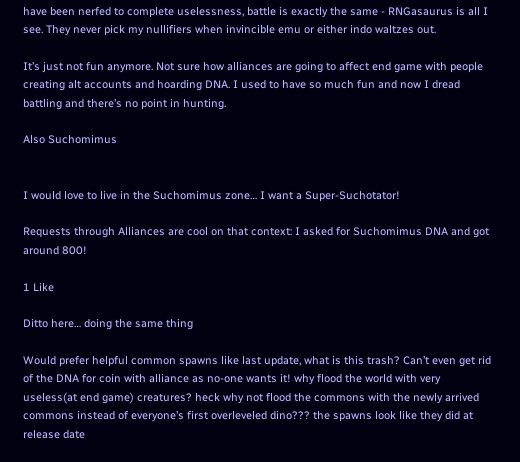have been nerfed to complete uselessness, battle is exactly the same - RNGasaurus is all I see. They never pick my nullifiers when invincible emu or either indo waltzes out.

It’s just not fun anymore. Not sure how alliances are going to affect end game with people creating alt accounts and hoarding DNA. I used to have so much fun and now I dread battling and there’s no point in hunting.

Also Suchomimus


I would love to live in the Suchomimus zone… I want a Super-Suchotator!

Requests through Alliances are cool on that context: I asked for Suchomimus DNA and got around 800!

1 Like

Ditto here… doing the same thing

Would prefer helpful common spawns like last update, what is this trash? Can’t even get rid of the DNA for coin with alliance as no-one wants it! why flood the world with very useless(at end game) creatures? heck why not flood the commons with the newly arrived commons instead of everyone’s first overleveled dino??? the spawns look like they did at release date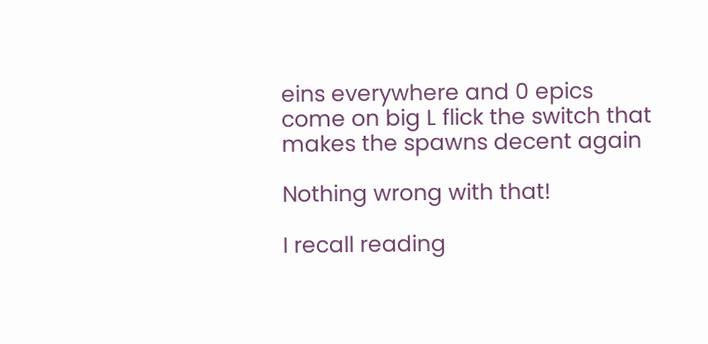eins everywhere and 0 epics come on big L flick the switch that makes the spawns decent again

Nothing wrong with that!

I recall reading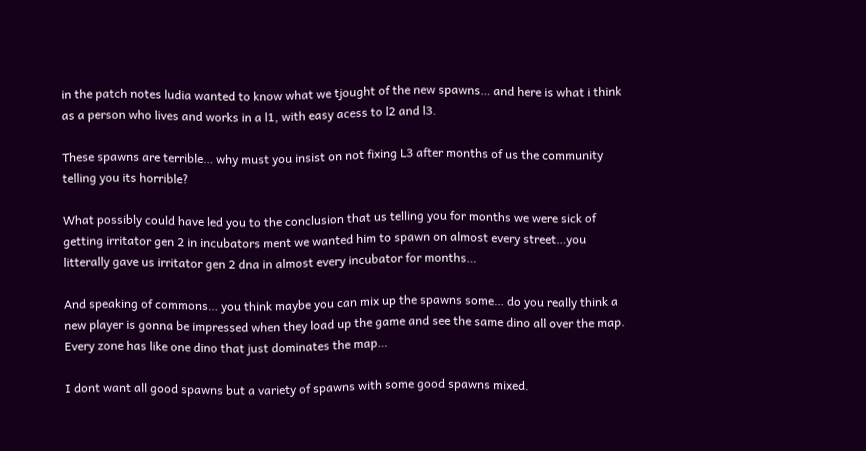in the patch notes ludia wanted to know what we tjought of the new spawns… and here is what i think as a person who lives and works in a l1, with easy acess to l2 and l3.

These spawns are terrible… why must you insist on not fixing L3 after months of us the community telling you its horrible?

What possibly could have led you to the conclusion that us telling you for months we were sick of getting irritator gen 2 in incubators ment we wanted him to spawn on almost every street…you litterally gave us irritator gen 2 dna in almost every incubator for months…

And speaking of commons… you think maybe you can mix up the spawns some… do you really think a new player is gonna be impressed when they load up the game and see the same dino all over the map. Every zone has like one dino that just dominates the map…

I dont want all good spawns but a variety of spawns with some good spawns mixed.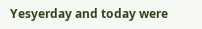Yesyerday and today were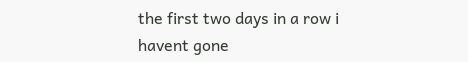the first two days in a row i havent gone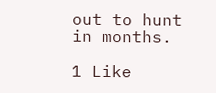out to hunt in months.

1 Like